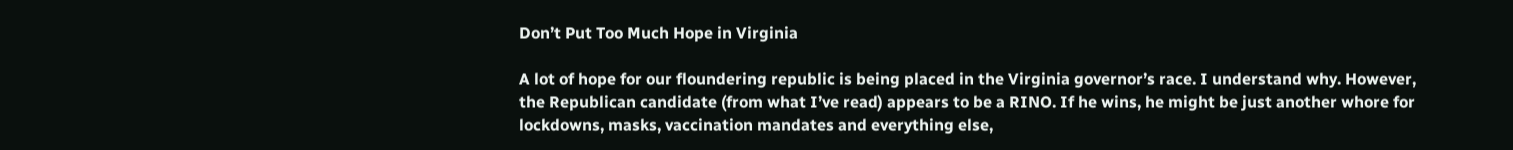Don’t Put Too Much Hope in Virginia

A lot of hope for our floundering republic is being placed in the Virginia governor’s race. I understand why. However, the Republican candidate (from what I’ve read) appears to be a RINO. If he wins, he might be just another whore for lockdowns, masks, vaccination mandates and everything else,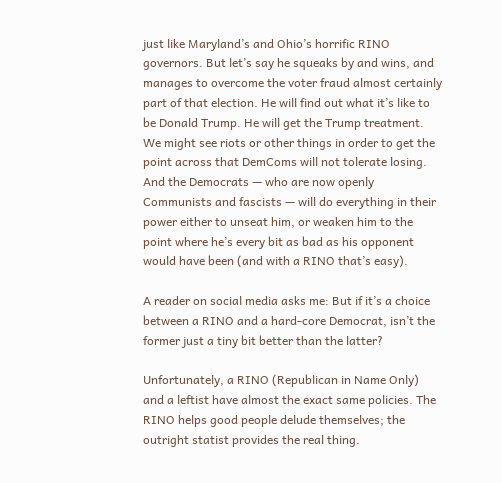just like Maryland’s and Ohio’s horrific RINO governors. But let’s say he squeaks by and wins, and manages to overcome the voter fraud almost certainly part of that election. He will find out what it’s like to be Donald Trump. He will get the Trump treatment. We might see riots or other things in order to get the point across that DemComs will not tolerate losing. And the Democrats — who are now openly Communists and fascists — will do everything in their power either to unseat him, or weaken him to the point where he’s every bit as bad as his opponent would have been (and with a RINO that’s easy).

A reader on social media asks me: But if it’s a choice between a RINO and a hard-core Democrat, isn’t the former just a tiny bit better than the latter?

Unfortunately, a RINO (Republican in Name Only) and a leftist have almost the exact same policies. The RINO helps good people delude themselves; the outright statist provides the real thing.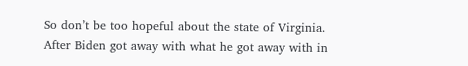So don’t be too hopeful about the state of Virginia. After Biden got away with what he got away with in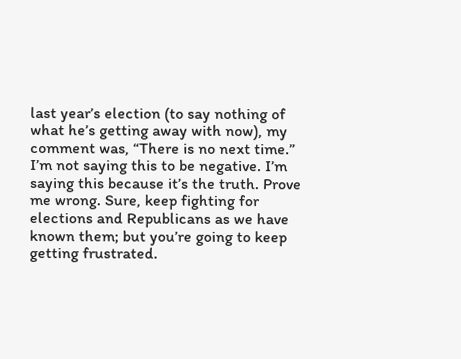last year’s election (to say nothing of what he’s getting away with now), my comment was, “There is no next time.” I’m not saying this to be negative. I’m saying this because it’s the truth. Prove me wrong. Sure, keep fighting for elections and Republicans as we have known them; but you’re going to keep getting frustrated.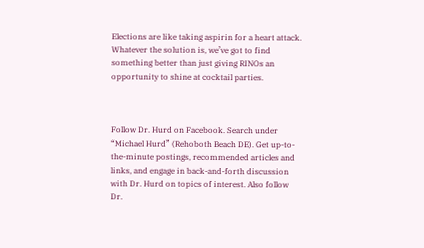Elections are like taking aspirin for a heart attack. Whatever the solution is, we’ve got to find something better than just giving RINOs an opportunity to shine at cocktail parties.



Follow Dr. Hurd on Facebook. Search under “Michael Hurd” (Rehoboth Beach DE). Get up-to-the-minute postings, recommended articles and links, and engage in back-and-forth discussion with Dr. Hurd on topics of interest. Also follow Dr.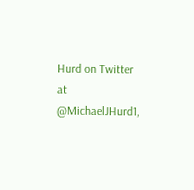Hurd on Twitter at @MichaelJHurd1,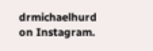drmichaelhurd on Instagram.